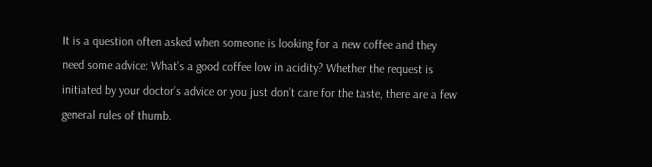It is a question often asked when someone is looking for a new coffee and they need some advice: What’s a good coffee low in acidity? Whether the request is initiated by your doctor’s advice or you just don’t care for the taste, there are a few general rules of thumb.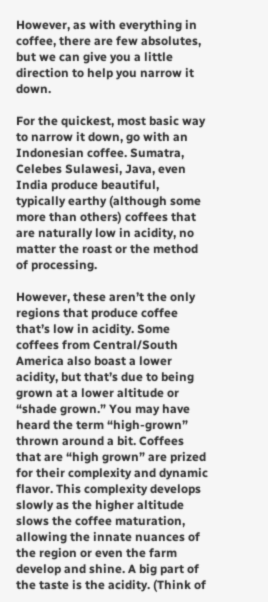However, as with everything in coffee, there are few absolutes, but we can give you a little direction to help you narrow it down.

For the quickest, most basic way to narrow it down, go with an Indonesian coffee. Sumatra, Celebes Sulawesi, Java, even India produce beautiful, typically earthy (although some more than others) coffees that are naturally low in acidity, no matter the roast or the method of processing.

However, these aren’t the only regions that produce coffee that’s low in acidity. Some coffees from Central/South America also boast a lower acidity, but that’s due to being grown at a lower altitude or “shade grown.” You may have heard the term “high-grown” thrown around a bit. Coffees that are “high grown” are prized for their complexity and dynamic flavor. This complexity develops slowly as the higher altitude slows the coffee maturation, allowing the innate nuances of the region or even the farm develop and shine. A big part of the taste is the acidity. (Think of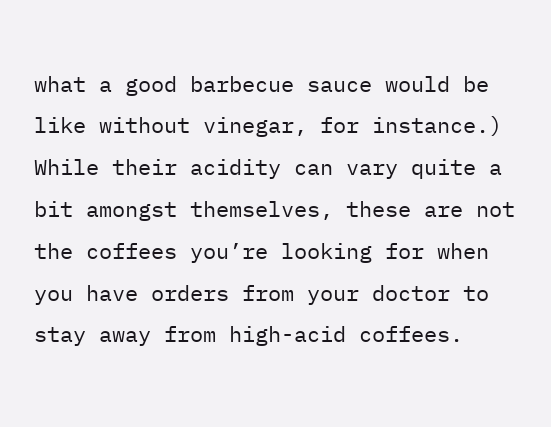what a good barbecue sauce would be like without vinegar, for instance.) While their acidity can vary quite a bit amongst themselves, these are not the coffees you’re looking for when you have orders from your doctor to stay away from high-acid coffees.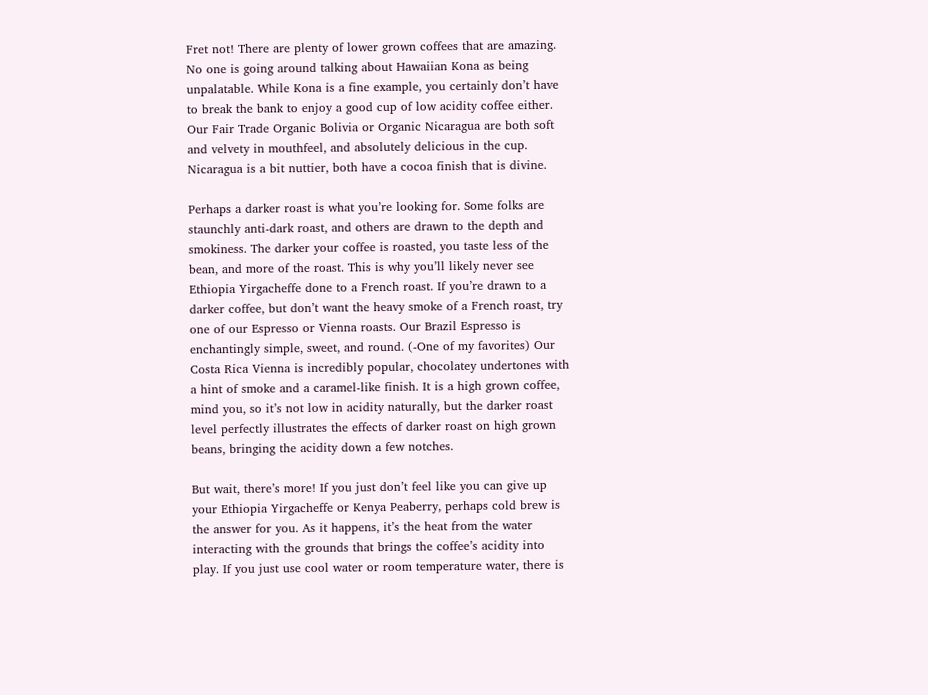Fret not! There are plenty of lower grown coffees that are amazing. No one is going around talking about Hawaiian Kona as being unpalatable. While Kona is a fine example, you certainly don’t have to break the bank to enjoy a good cup of low acidity coffee either. Our Fair Trade Organic Bolivia or Organic Nicaragua are both soft and velvety in mouthfeel, and absolutely delicious in the cup. Nicaragua is a bit nuttier, both have a cocoa finish that is divine.

Perhaps a darker roast is what you’re looking for. Some folks are staunchly anti-dark roast, and others are drawn to the depth and smokiness. The darker your coffee is roasted, you taste less of the bean, and more of the roast. This is why you’ll likely never see Ethiopia Yirgacheffe done to a French roast. If you’re drawn to a darker coffee, but don’t want the heavy smoke of a French roast, try one of our Espresso or Vienna roasts. Our Brazil Espresso is enchantingly simple, sweet, and round. (-One of my favorites) Our Costa Rica Vienna is incredibly popular, chocolatey undertones with a hint of smoke and a caramel-like finish. It is a high grown coffee, mind you, so it’s not low in acidity naturally, but the darker roast level perfectly illustrates the effects of darker roast on high grown beans, bringing the acidity down a few notches.

But wait, there’s more! If you just don’t feel like you can give up your Ethiopia Yirgacheffe or Kenya Peaberry, perhaps cold brew is the answer for you. As it happens, it’s the heat from the water interacting with the grounds that brings the coffee’s acidity into play. If you just use cool water or room temperature water, there is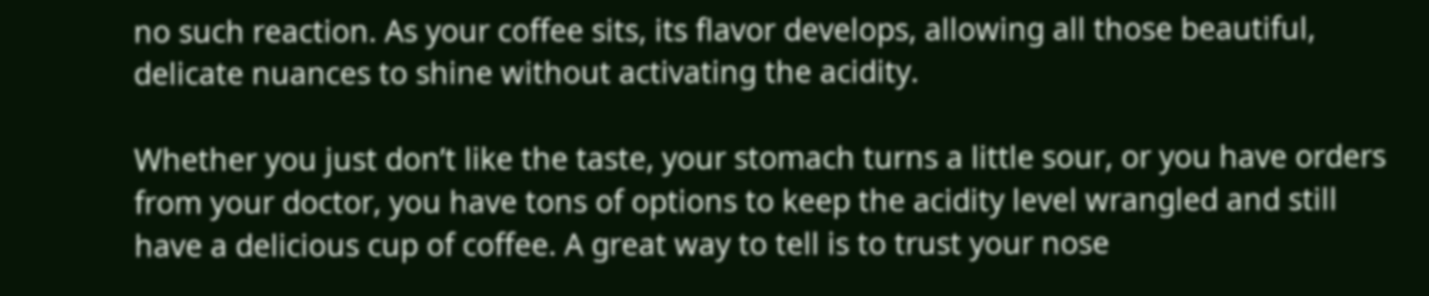no such reaction. As your coffee sits, its flavor develops, allowing all those beautiful, delicate nuances to shine without activating the acidity.

Whether you just don’t like the taste, your stomach turns a little sour, or you have orders from your doctor, you have tons of options to keep the acidity level wrangled and still have a delicious cup of coffee. A great way to tell is to trust your nose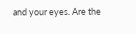and your eyes. Are the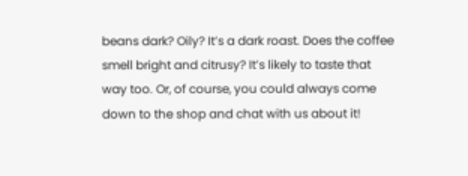beans dark? Oily? It’s a dark roast. Does the coffee smell bright and citrusy? It’s likely to taste that way too. Or, of course, you could always come down to the shop and chat with us about it!